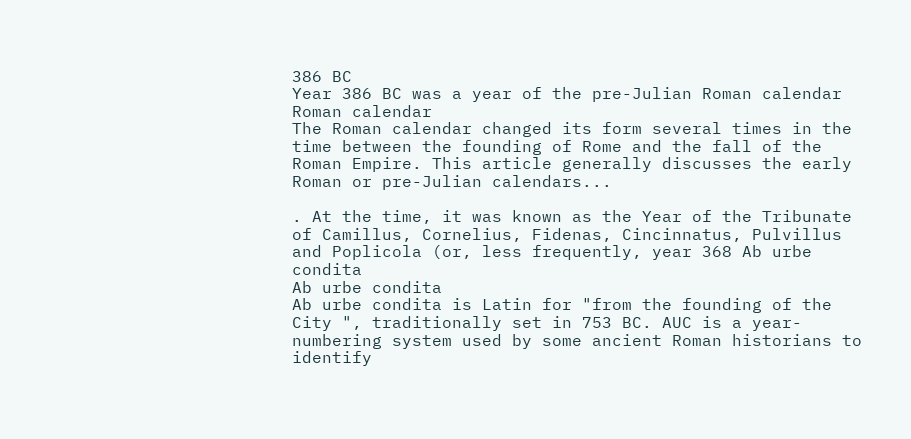386 BC
Year 386 BC was a year of the pre-Julian Roman calendar
Roman calendar
The Roman calendar changed its form several times in the time between the founding of Rome and the fall of the Roman Empire. This article generally discusses the early Roman or pre-Julian calendars...

. At the time, it was known as the Year of the Tribunate of Camillus, Cornelius, Fidenas, Cincinnatus, Pulvillus and Poplicola (or, less frequently, year 368 Ab urbe condita
Ab urbe condita
Ab urbe condita is Latin for "from the founding of the City ", traditionally set in 753 BC. AUC is a year-numbering system used by some ancient Roman historians to identify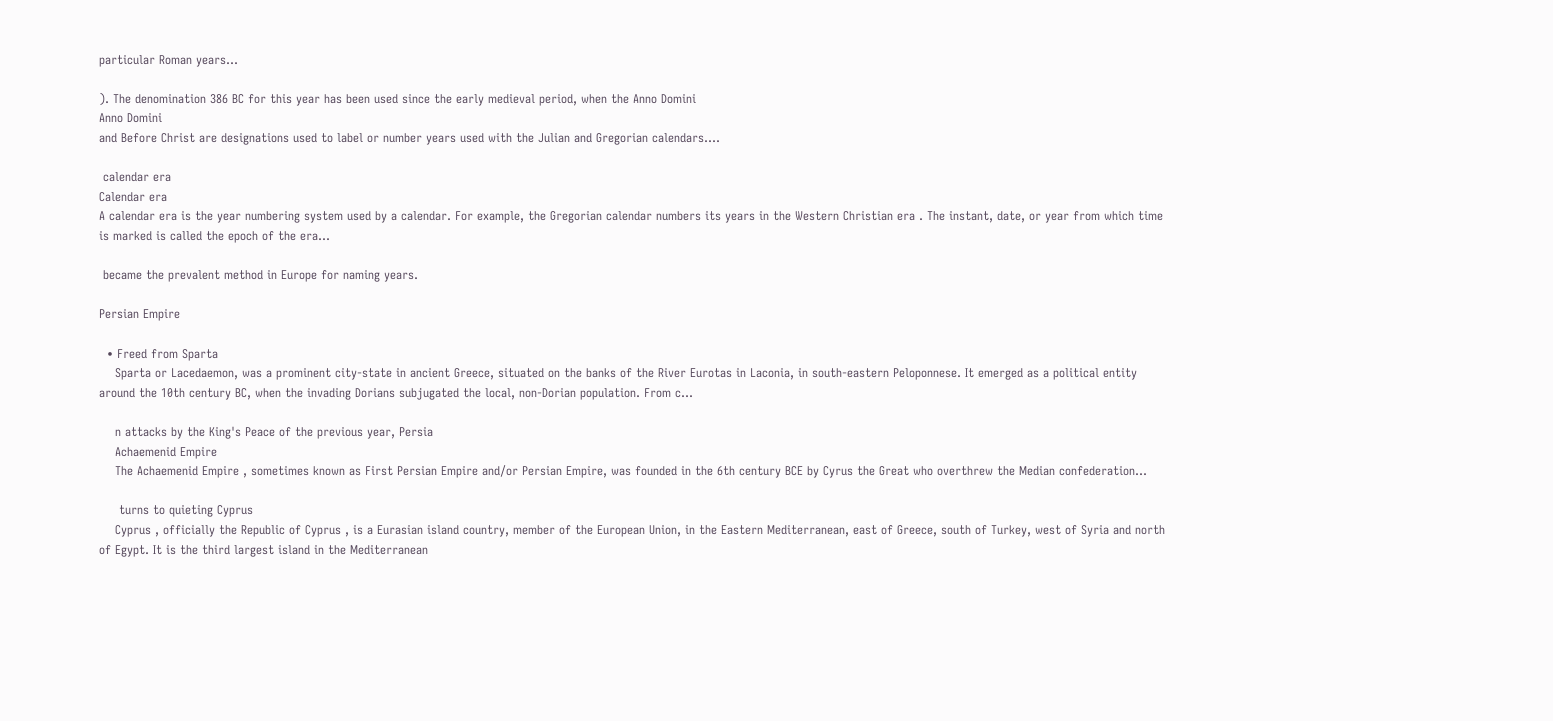particular Roman years...

). The denomination 386 BC for this year has been used since the early medieval period, when the Anno Domini
Anno Domini
and Before Christ are designations used to label or number years used with the Julian and Gregorian calendars....

 calendar era
Calendar era
A calendar era is the year numbering system used by a calendar. For example, the Gregorian calendar numbers its years in the Western Christian era . The instant, date, or year from which time is marked is called the epoch of the era...

 became the prevalent method in Europe for naming years.

Persian Empire

  • Freed from Sparta
    Sparta or Lacedaemon, was a prominent city-state in ancient Greece, situated on the banks of the River Eurotas in Laconia, in south-eastern Peloponnese. It emerged as a political entity around the 10th century BC, when the invading Dorians subjugated the local, non-Dorian population. From c...

    n attacks by the King's Peace of the previous year, Persia
    Achaemenid Empire
    The Achaemenid Empire , sometimes known as First Persian Empire and/or Persian Empire, was founded in the 6th century BCE by Cyrus the Great who overthrew the Median confederation...

     turns to quieting Cyprus
    Cyprus , officially the Republic of Cyprus , is a Eurasian island country, member of the European Union, in the Eastern Mediterranean, east of Greece, south of Turkey, west of Syria and north of Egypt. It is the third largest island in the Mediterranean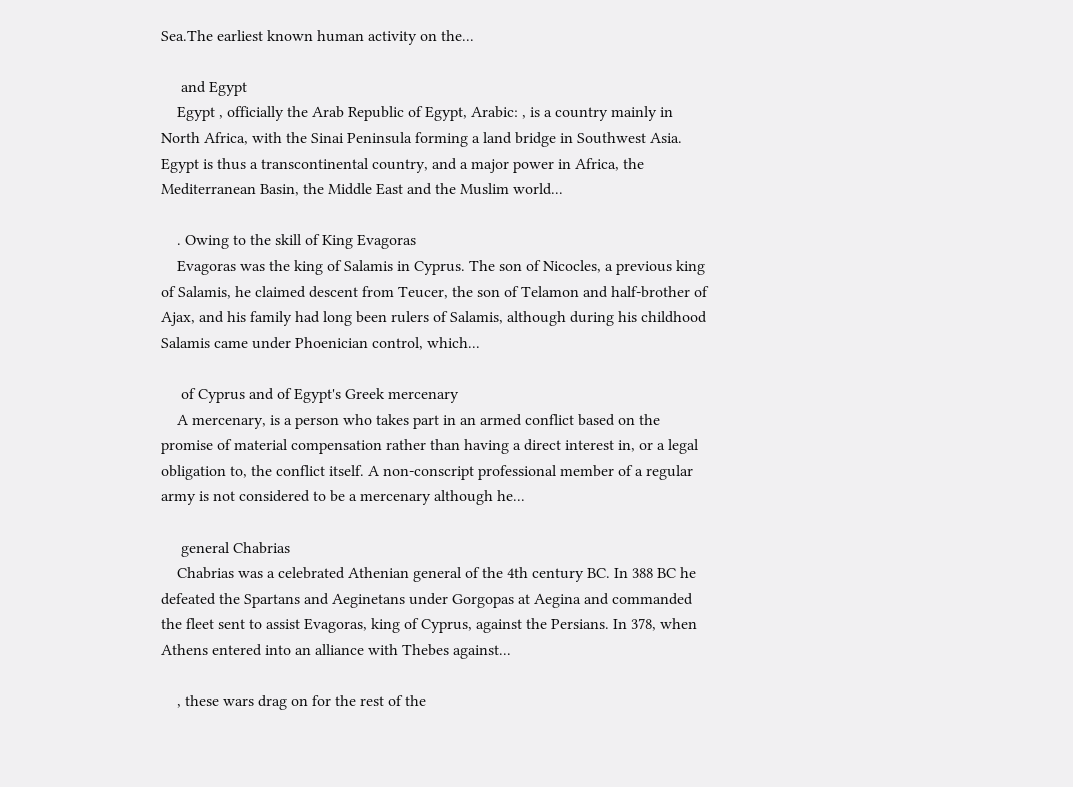Sea.The earliest known human activity on the...

     and Egypt
    Egypt , officially the Arab Republic of Egypt, Arabic: , is a country mainly in North Africa, with the Sinai Peninsula forming a land bridge in Southwest Asia. Egypt is thus a transcontinental country, and a major power in Africa, the Mediterranean Basin, the Middle East and the Muslim world...

    . Owing to the skill of King Evagoras
    Evagoras was the king of Salamis in Cyprus. The son of Nicocles, a previous king of Salamis, he claimed descent from Teucer, the son of Telamon and half-brother of Ajax, and his family had long been rulers of Salamis, although during his childhood Salamis came under Phoenician control, which...

     of Cyprus and of Egypt's Greek mercenary
    A mercenary, is a person who takes part in an armed conflict based on the promise of material compensation rather than having a direct interest in, or a legal obligation to, the conflict itself. A non-conscript professional member of a regular army is not considered to be a mercenary although he...

     general Chabrias
    Chabrias was a celebrated Athenian general of the 4th century BC. In 388 BC he defeated the Spartans and Aeginetans under Gorgopas at Aegina and commanded the fleet sent to assist Evagoras, king of Cyprus, against the Persians. In 378, when Athens entered into an alliance with Thebes against...

    , these wars drag on for the rest of the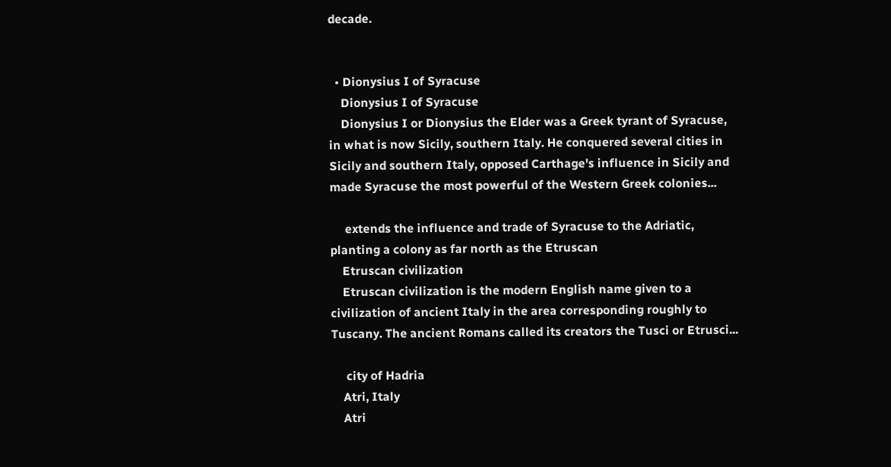decade.


  • Dionysius I of Syracuse
    Dionysius I of Syracuse
    Dionysius I or Dionysius the Elder was a Greek tyrant of Syracuse, in what is now Sicily, southern Italy. He conquered several cities in Sicily and southern Italy, opposed Carthage's influence in Sicily and made Syracuse the most powerful of the Western Greek colonies...

     extends the influence and trade of Syracuse to the Adriatic, planting a colony as far north as the Etruscan
    Etruscan civilization
    Etruscan civilization is the modern English name given to a civilization of ancient Italy in the area corresponding roughly to Tuscany. The ancient Romans called its creators the Tusci or Etrusci...

     city of Hadria
    Atri, Italy
    Atri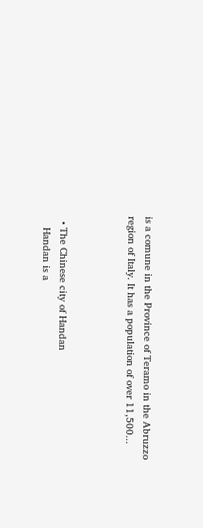is a comune in the Province of Teramo in the Abruzzo region of Italy. It has a population of over 11,500...



  • The Chinese city of Handan
    Handan is a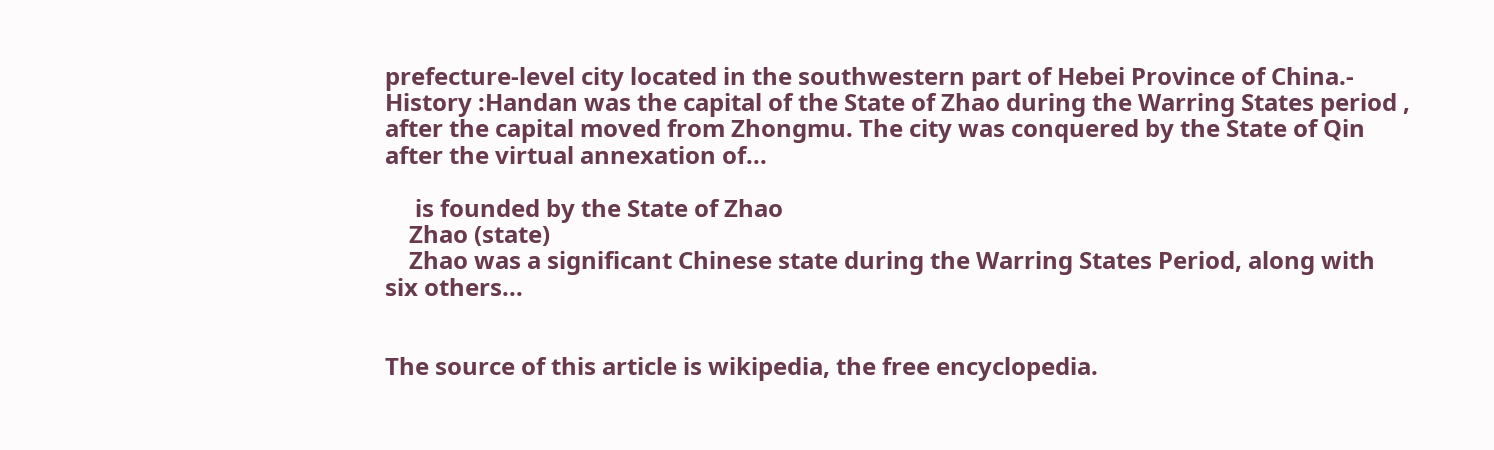prefecture-level city located in the southwestern part of Hebei Province of China.- History :Handan was the capital of the State of Zhao during the Warring States period , after the capital moved from Zhongmu. The city was conquered by the State of Qin after the virtual annexation of...

     is founded by the State of Zhao
    Zhao (state)
    Zhao was a significant Chinese state during the Warring States Period, along with six others...


The source of this article is wikipedia, the free encyclopedia.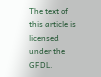The text of this article is licensed under the GFDL.